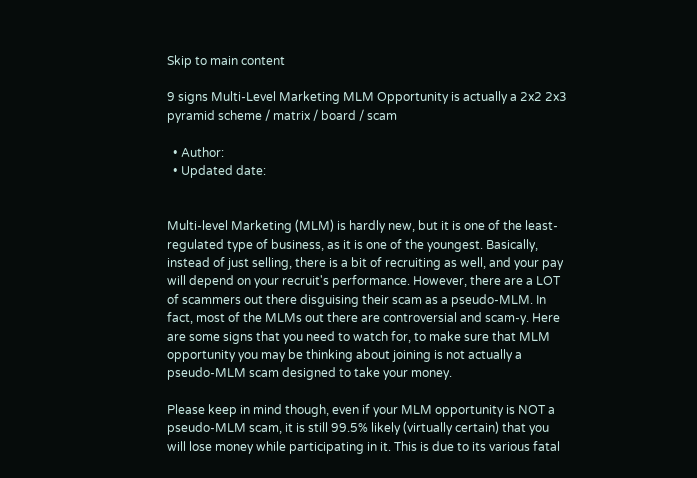Skip to main content

9 signs Multi-Level Marketing MLM Opportunity is actually a 2x2 2x3 pyramid scheme / matrix / board / scam

  • Author:
  • Updated date:


Multi-level Marketing (MLM) is hardly new, but it is one of the least-regulated type of business, as it is one of the youngest. Basically, instead of just selling, there is a bit of recruiting as well, and your pay will depend on your recruit's performance. However, there are a LOT of scammers out there disguising their scam as a pseudo-MLM. In fact, most of the MLMs out there are controversial and scam-y. Here are some signs that you need to watch for, to make sure that MLM opportunity you may be thinking about joining is not actually a pseudo-MLM scam designed to take your money.

Please keep in mind though, even if your MLM opportunity is NOT a pseudo-MLM scam, it is still 99.5% likely (virtually certain) that you will lose money while participating in it. This is due to its various fatal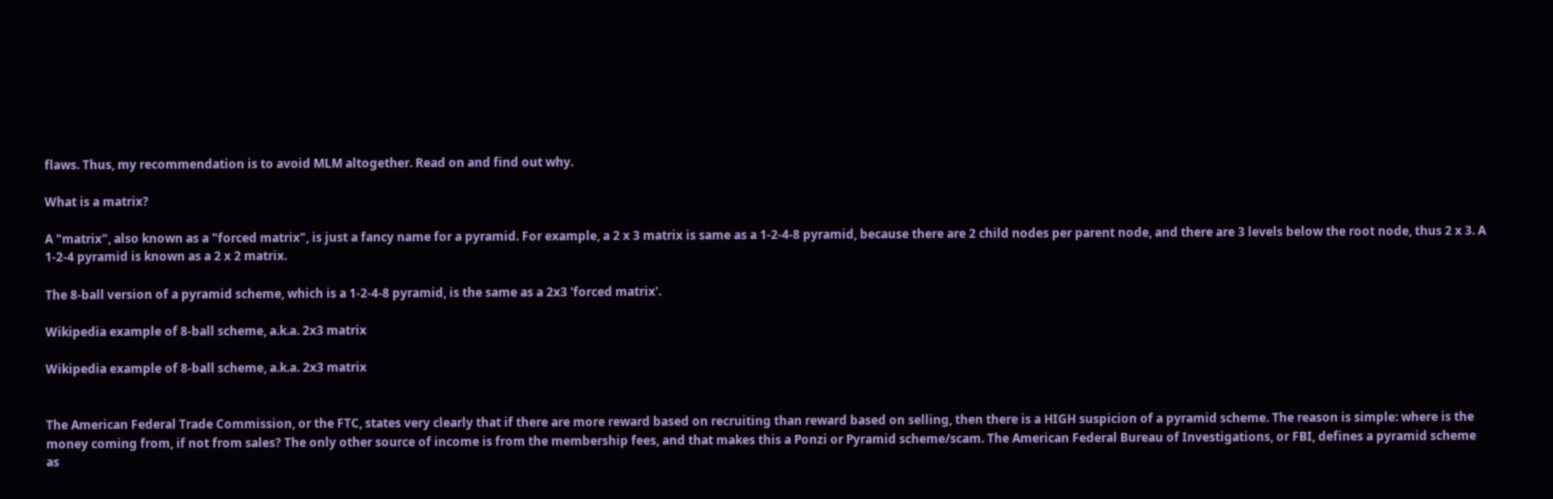flaws. Thus, my recommendation is to avoid MLM altogether. Read on and find out why.

What is a matrix?

A "matrix", also known as a "forced matrix", is just a fancy name for a pyramid. For example, a 2 x 3 matrix is same as a 1-2-4-8 pyramid, because there are 2 child nodes per parent node, and there are 3 levels below the root node, thus 2 x 3. A 1-2-4 pyramid is known as a 2 x 2 matrix.

The 8-ball version of a pyramid scheme, which is a 1-2-4-8 pyramid, is the same as a 2x3 'forced matrix'.

Wikipedia example of 8-ball scheme, a.k.a. 2x3 matrix

Wikipedia example of 8-ball scheme, a.k.a. 2x3 matrix


The American Federal Trade Commission, or the FTC, states very clearly that if there are more reward based on recruiting than reward based on selling, then there is a HIGH suspicion of a pyramid scheme. The reason is simple: where is the money coming from, if not from sales? The only other source of income is from the membership fees, and that makes this a Ponzi or Pyramid scheme/scam. The American Federal Bureau of Investigations, or FBI, defines a pyramid scheme as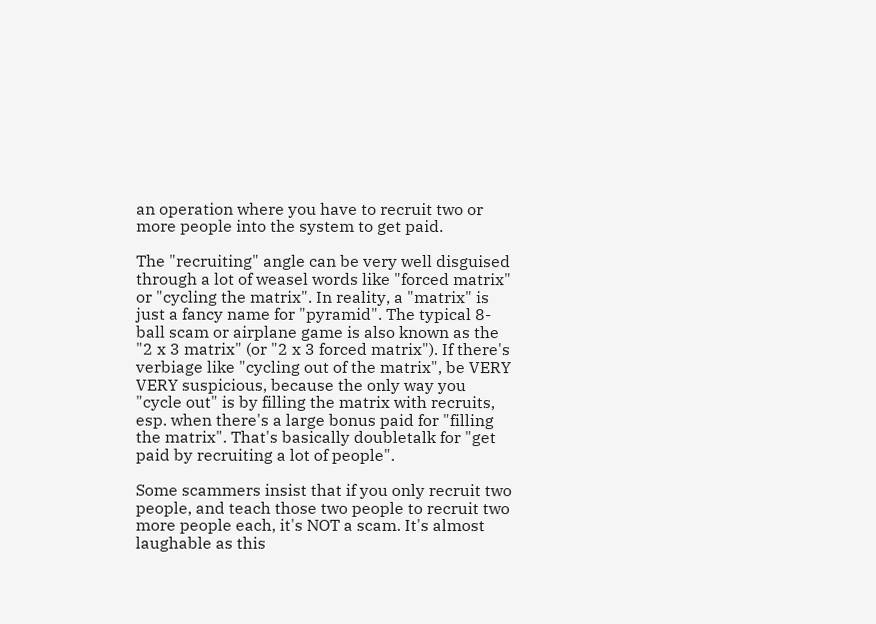an operation where you have to recruit two or more people into the system to get paid.

The "recruiting" angle can be very well disguised through a lot of weasel words like "forced matrix" or "cycling the matrix". In reality, a "matrix" is just a fancy name for "pyramid". The typical 8-ball scam or airplane game is also known as the "2 x 3 matrix" (or "2 x 3 forced matrix"). If there's verbiage like "cycling out of the matrix", be VERY VERY suspicious, because the only way you "cycle out" is by filling the matrix with recruits, esp. when there's a large bonus paid for "filling the matrix". That's basically doubletalk for "get paid by recruiting a lot of people".

Some scammers insist that if you only recruit two people, and teach those two people to recruit two more people each, it's NOT a scam. It's almost laughable as this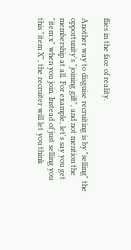flies in the face of reality.

Another way to disguise recruiting is by "selling" the opportunity's "joining gift", and not mention the membership at all. For example, let's say you get "item x" when you join. Instead of just selling you this "item X", the recruiter will let you think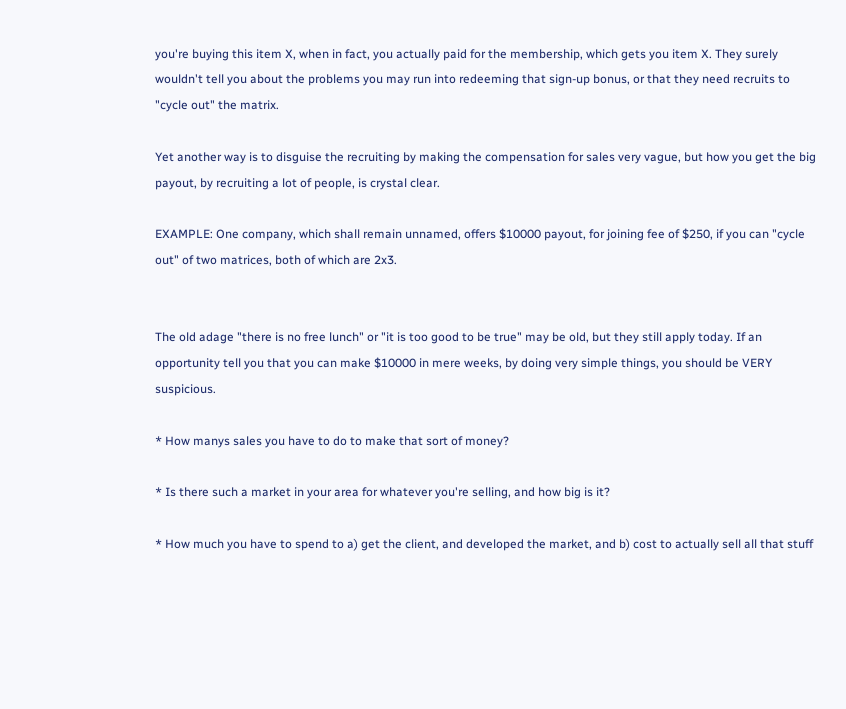you're buying this item X, when in fact, you actually paid for the membership, which gets you item X. They surely wouldn't tell you about the problems you may run into redeeming that sign-up bonus, or that they need recruits to "cycle out" the matrix.

Yet another way is to disguise the recruiting by making the compensation for sales very vague, but how you get the big payout, by recruiting a lot of people, is crystal clear.

EXAMPLE: One company, which shall remain unnamed, offers $10000 payout, for joining fee of $250, if you can "cycle out" of two matrices, both of which are 2x3.


The old adage "there is no free lunch" or "it is too good to be true" may be old, but they still apply today. If an opportunity tell you that you can make $10000 in mere weeks, by doing very simple things, you should be VERY suspicious.

* How manys sales you have to do to make that sort of money?

* Is there such a market in your area for whatever you're selling, and how big is it?

* How much you have to spend to a) get the client, and developed the market, and b) cost to actually sell all that stuff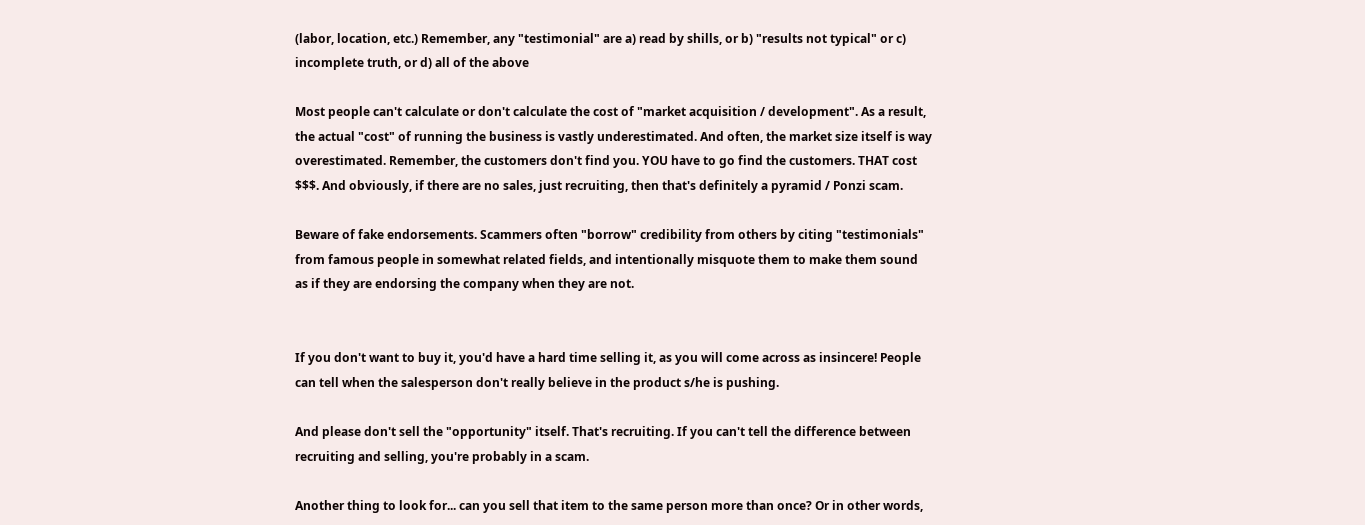(labor, location, etc.) Remember, any "testimonial" are a) read by shills, or b) "results not typical" or c) incomplete truth, or d) all of the above

Most people can't calculate or don't calculate the cost of "market acquisition / development". As a result, the actual "cost" of running the business is vastly underestimated. And often, the market size itself is way overestimated. Remember, the customers don't find you. YOU have to go find the customers. THAT cost $$$. And obviously, if there are no sales, just recruiting, then that's definitely a pyramid / Ponzi scam.

Beware of fake endorsements. Scammers often "borrow" credibility from others by citing "testimonials" from famous people in somewhat related fields, and intentionally misquote them to make them sound as if they are endorsing the company when they are not.


If you don't want to buy it, you'd have a hard time selling it, as you will come across as insincere! People can tell when the salesperson don't really believe in the product s/he is pushing.

And please don't sell the "opportunity" itself. That's recruiting. If you can't tell the difference between recruiting and selling, you're probably in a scam.

Another thing to look for... can you sell that item to the same person more than once? Or in other words,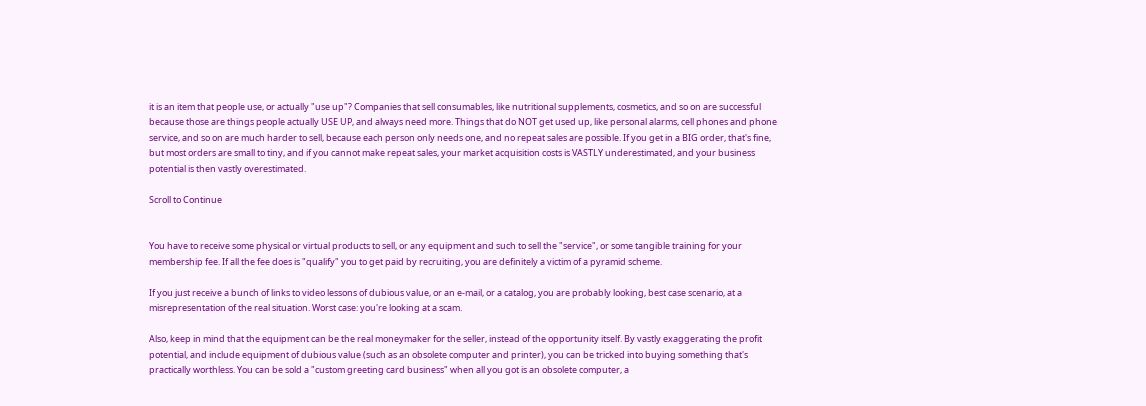it is an item that people use, or actually "use up"? Companies that sell consumables, like nutritional supplements, cosmetics, and so on are successful because those are things people actually USE UP, and always need more. Things that do NOT get used up, like personal alarms, cell phones and phone service, and so on are much harder to sell, because each person only needs one, and no repeat sales are possible. If you get in a BIG order, that's fine, but most orders are small to tiny, and if you cannot make repeat sales, your market acquisition costs is VASTLY underestimated, and your business potential is then vastly overestimated.

Scroll to Continue


You have to receive some physical or virtual products to sell, or any equipment and such to sell the "service", or some tangible training for your membership fee. If all the fee does is "qualify" you to get paid by recruiting, you are definitely a victim of a pyramid scheme.

If you just receive a bunch of links to video lessons of dubious value, or an e-mail, or a catalog, you are probably looking, best case scenario, at a misrepresentation of the real situation. Worst case: you're looking at a scam.

Also, keep in mind that the equipment can be the real moneymaker for the seller, instead of the opportunity itself. By vastly exaggerating the profit potential, and include equipment of dubious value (such as an obsolete computer and printer), you can be tricked into buying something that's practically worthless. You can be sold a "custom greeting card business" when all you got is an obsolete computer, a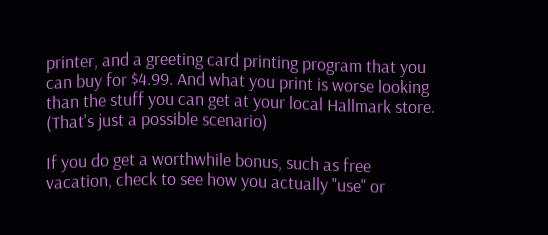printer, and a greeting card printing program that you can buy for $4.99. And what you print is worse looking than the stuff you can get at your local Hallmark store. (That's just a possible scenario)

If you do get a worthwhile bonus, such as free vacation, check to see how you actually "use" or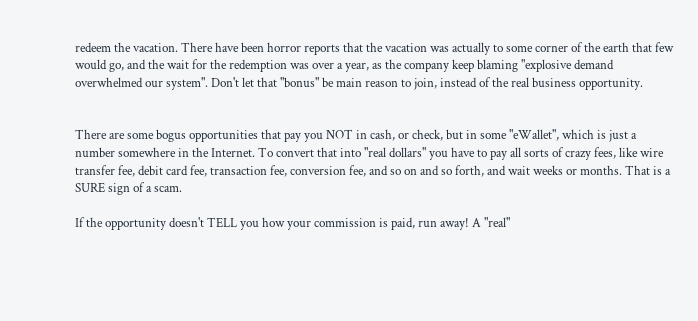redeem the vacation. There have been horror reports that the vacation was actually to some corner of the earth that few would go, and the wait for the redemption was over a year, as the company keep blaming "explosive demand overwhelmed our system". Don't let that "bonus" be main reason to join, instead of the real business opportunity.


There are some bogus opportunities that pay you NOT in cash, or check, but in some "eWallet", which is just a number somewhere in the Internet. To convert that into "real dollars" you have to pay all sorts of crazy fees, like wire transfer fee, debit card fee, transaction fee, conversion fee, and so on and so forth, and wait weeks or months. That is a SURE sign of a scam.

If the opportunity doesn't TELL you how your commission is paid, run away! A "real"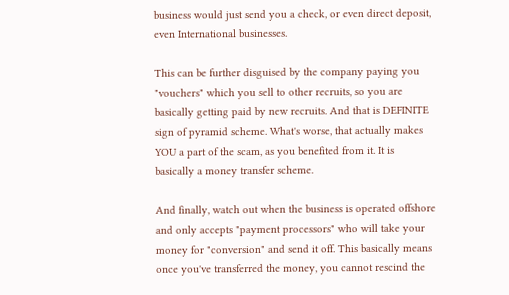business would just send you a check, or even direct deposit, even International businesses.

This can be further disguised by the company paying you "vouchers" which you sell to other recruits, so you are basically getting paid by new recruits. And that is DEFINITE sign of pyramid scheme. What's worse, that actually makes YOU a part of the scam, as you benefited from it. It is basically a money transfer scheme.

And finally, watch out when the business is operated offshore and only accepts "payment processors" who will take your money for "conversion" and send it off. This basically means once you've transferred the money, you cannot rescind the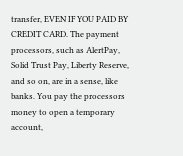transfer, EVEN IF YOU PAID BY CREDIT CARD. The payment processors, such as AlertPay, Solid Trust Pay, Liberty Reserve, and so on, are in a sense, like banks. You pay the processors money to open a temporary account,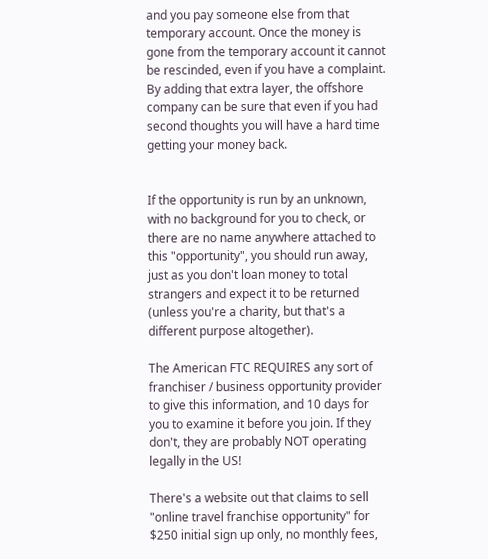and you pay someone else from that temporary account. Once the money is gone from the temporary account it cannot be rescinded, even if you have a complaint. By adding that extra layer, the offshore company can be sure that even if you had second thoughts you will have a hard time getting your money back.


If the opportunity is run by an unknown, with no background for you to check, or there are no name anywhere attached to this "opportunity", you should run away, just as you don't loan money to total strangers and expect it to be returned (unless you're a charity, but that's a different purpose altogether).

The American FTC REQUIRES any sort of franchiser / business opportunity provider to give this information, and 10 days for you to examine it before you join. If they don't, they are probably NOT operating legally in the US!

There's a website out that claims to sell "online travel franchise opportunity" for $250 initial sign up only, no monthly fees,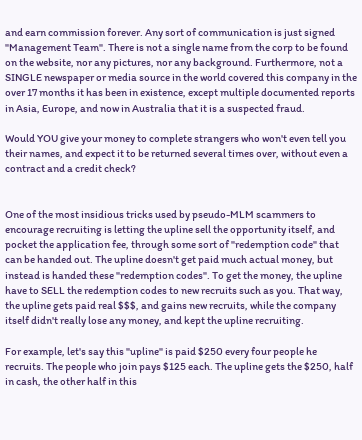and earn commission forever. Any sort of communication is just signed "Management Team". There is not a single name from the corp to be found on the website, nor any pictures, nor any background. Furthermore, not a SINGLE newspaper or media source in the world covered this company in the over 17 months it has been in existence, except multiple documented reports in Asia, Europe, and now in Australia that it is a suspected fraud.

Would YOU give your money to complete strangers who won't even tell you their names, and expect it to be returned several times over, without even a contract and a credit check?


One of the most insidious tricks used by pseudo-MLM scammers to encourage recruiting is letting the upline sell the opportunity itself, and pocket the application fee, through some sort of "redemption code" that can be handed out. The upline doesn't get paid much actual money, but instead is handed these "redemption codes". To get the money, the upline have to SELL the redemption codes to new recruits such as you. That way, the upline gets paid real $$$, and gains new recruits, while the company itself didn't really lose any money, and kept the upline recruiting.

For example, let's say this "upline" is paid $250 every four people he recruits. The people who join pays $125 each. The upline gets the $250, half in cash, the other half in this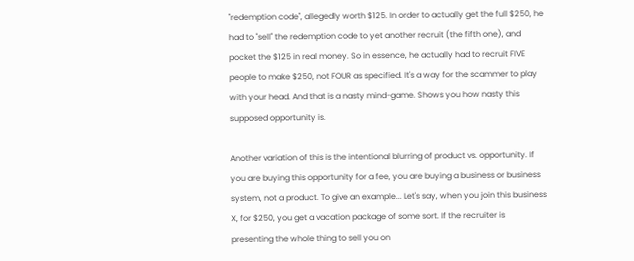"redemption code", allegedly worth $125. In order to actually get the full $250, he had to "sell" the redemption code to yet another recruit (the fifth one), and pocket the $125 in real money. So in essence, he actually had to recruit FIVE people to make $250, not FOUR as specified. It's a way for the scammer to play with your head. And that is a nasty mind-game. Shows you how nasty this supposed opportunity is.

Another variation of this is the intentional blurring of product vs. opportunity. If you are buying this opportunity for a fee, you are buying a business or business system, not a product. To give an example... Let's say, when you join this business X, for $250, you get a vacation package of some sort. If the recruiter is presenting the whole thing to sell you on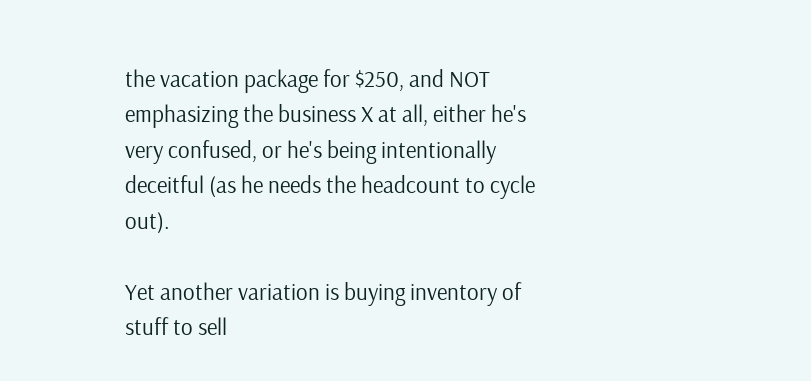the vacation package for $250, and NOT emphasizing the business X at all, either he's very confused, or he's being intentionally deceitful (as he needs the headcount to cycle out).

Yet another variation is buying inventory of stuff to sell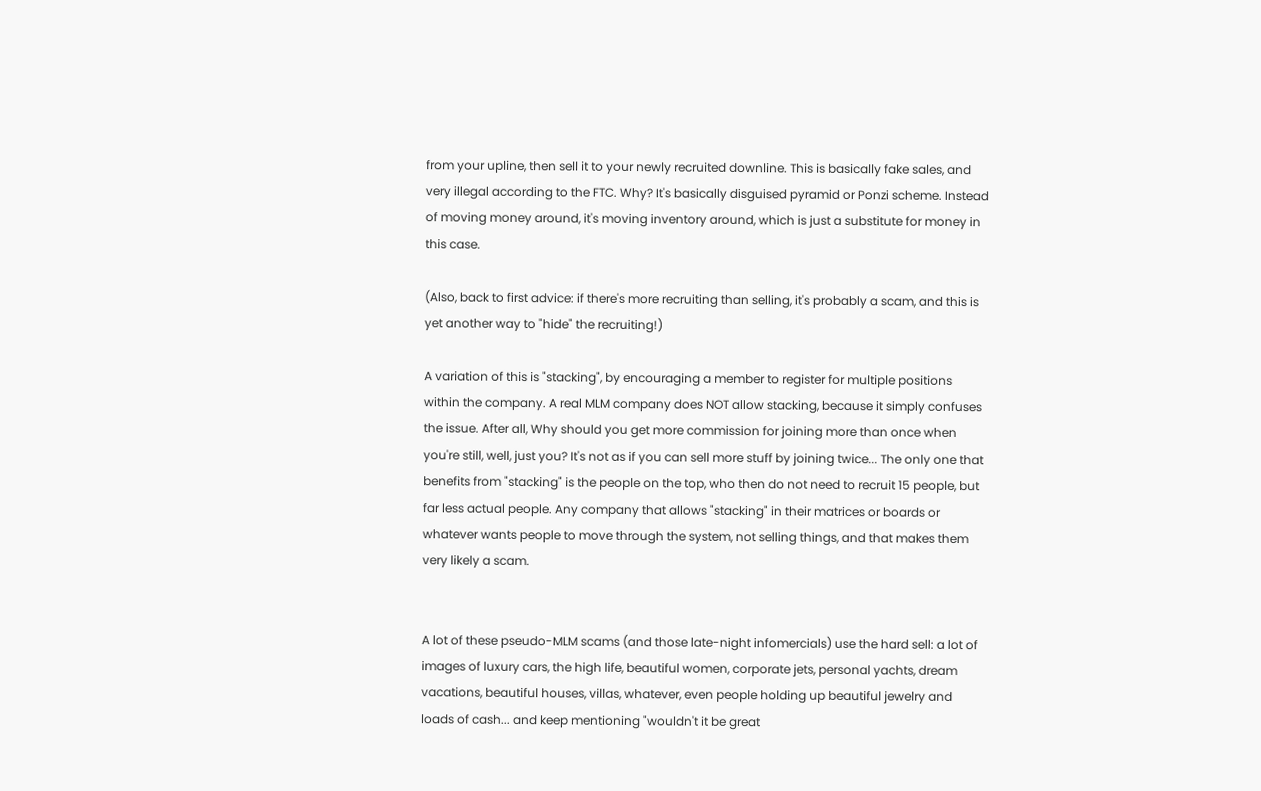from your upline, then sell it to your newly recruited downline. This is basically fake sales, and very illegal according to the FTC. Why? It's basically disguised pyramid or Ponzi scheme. Instead of moving money around, it's moving inventory around, which is just a substitute for money in this case.

(Also, back to first advice: if there's more recruiting than selling, it's probably a scam, and this is yet another way to "hide" the recruiting!)

A variation of this is "stacking", by encouraging a member to register for multiple positions within the company. A real MLM company does NOT allow stacking, because it simply confuses the issue. After all, Why should you get more commission for joining more than once when you're still, well, just you? It's not as if you can sell more stuff by joining twice... The only one that benefits from "stacking" is the people on the top, who then do not need to recruit 15 people, but far less actual people. Any company that allows "stacking" in their matrices or boards or whatever wants people to move through the system, not selling things, and that makes them very likely a scam.


A lot of these pseudo-MLM scams (and those late-night infomercials) use the hard sell: a lot of images of luxury cars, the high life, beautiful women, corporate jets, personal yachts, dream vacations, beautiful houses, villas, whatever, even people holding up beautiful jewelry and loads of cash... and keep mentioning "wouldn't it be great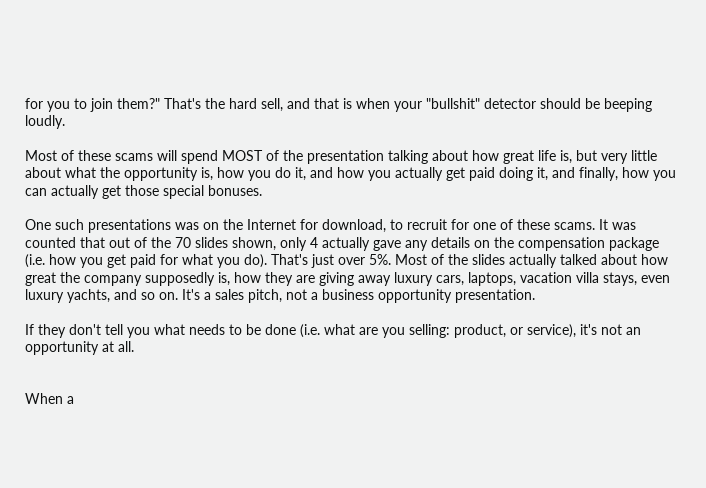for you to join them?" That's the hard sell, and that is when your "bullshit" detector should be beeping loudly.

Most of these scams will spend MOST of the presentation talking about how great life is, but very little about what the opportunity is, how you do it, and how you actually get paid doing it, and finally, how you can actually get those special bonuses.

One such presentations was on the Internet for download, to recruit for one of these scams. It was counted that out of the 70 slides shown, only 4 actually gave any details on the compensation package (i.e. how you get paid for what you do). That's just over 5%. Most of the slides actually talked about how great the company supposedly is, how they are giving away luxury cars, laptops, vacation villa stays, even luxury yachts, and so on. It's a sales pitch, not a business opportunity presentation.

If they don't tell you what needs to be done (i.e. what are you selling: product, or service), it's not an opportunity at all.


When a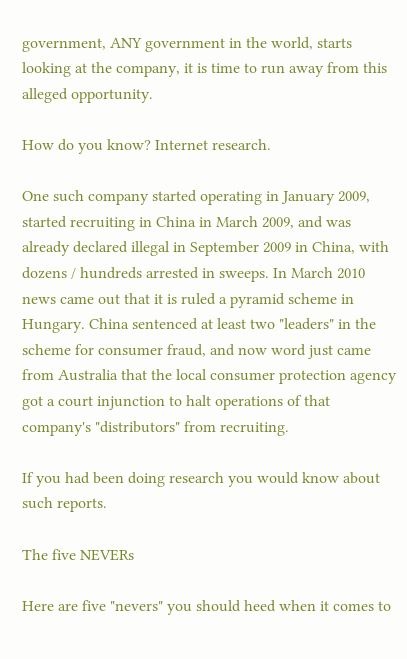government, ANY government in the world, starts looking at the company, it is time to run away from this alleged opportunity.

How do you know? Internet research.

One such company started operating in January 2009, started recruiting in China in March 2009, and was already declared illegal in September 2009 in China, with dozens / hundreds arrested in sweeps. In March 2010 news came out that it is ruled a pyramid scheme in Hungary. China sentenced at least two "leaders" in the scheme for consumer fraud, and now word just came from Australia that the local consumer protection agency got a court injunction to halt operations of that company's "distributors" from recruiting.

If you had been doing research you would know about such reports.

The five NEVERs

Here are five "nevers" you should heed when it comes to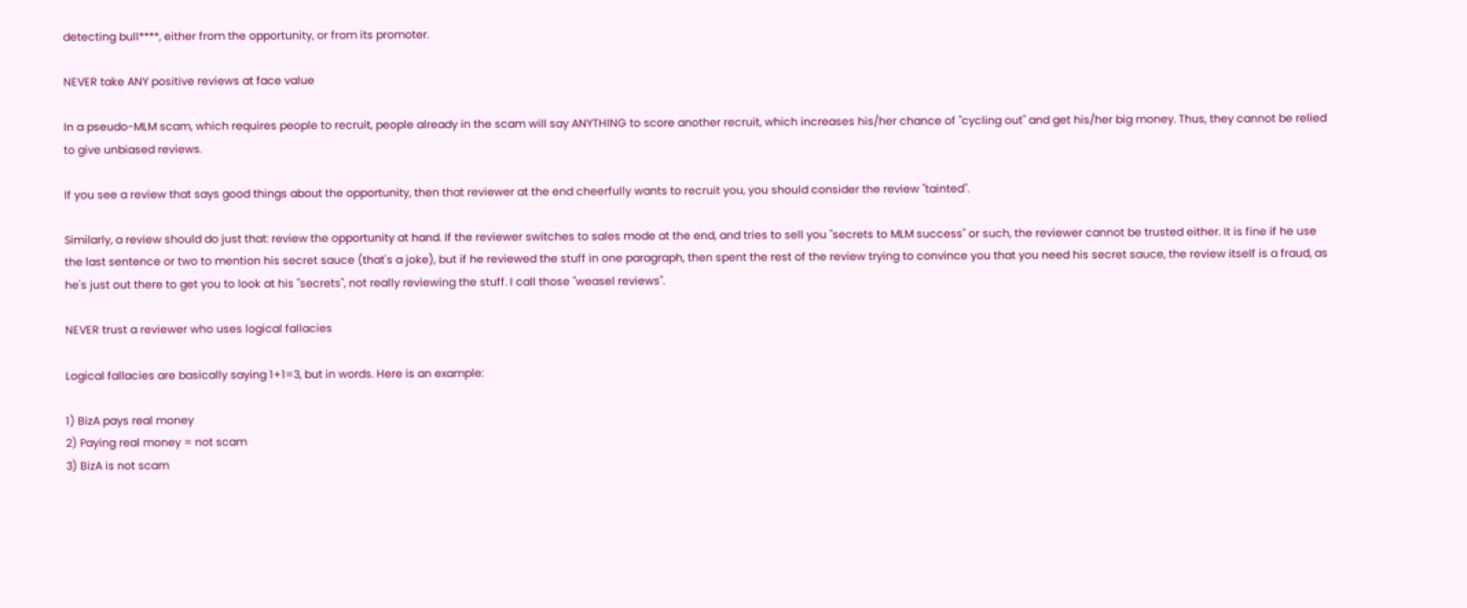detecting bull****, either from the opportunity, or from its promoter.

NEVER take ANY positive reviews at face value

In a pseudo-MLM scam, which requires people to recruit, people already in the scam will say ANYTHING to score another recruit, which increases his/her chance of "cycling out" and get his/her big money. Thus, they cannot be relied to give unbiased reviews.

If you see a review that says good things about the opportunity, then that reviewer at the end cheerfully wants to recruit you, you should consider the review "tainted".

Similarly, a review should do just that: review the opportunity at hand. If the reviewer switches to sales mode at the end, and tries to sell you "secrets to MLM success" or such, the reviewer cannot be trusted either. It is fine if he use the last sentence or two to mention his secret sauce (that's a joke), but if he reviewed the stuff in one paragraph, then spent the rest of the review trying to convince you that you need his secret sauce, the review itself is a fraud, as he's just out there to get you to look at his "secrets", not really reviewing the stuff. I call those "weasel reviews".

NEVER trust a reviewer who uses logical fallacies

Logical fallacies are basically saying 1+1=3, but in words. Here is an example:

1) BizA pays real money
2) Paying real money = not scam
3) BizA is not scam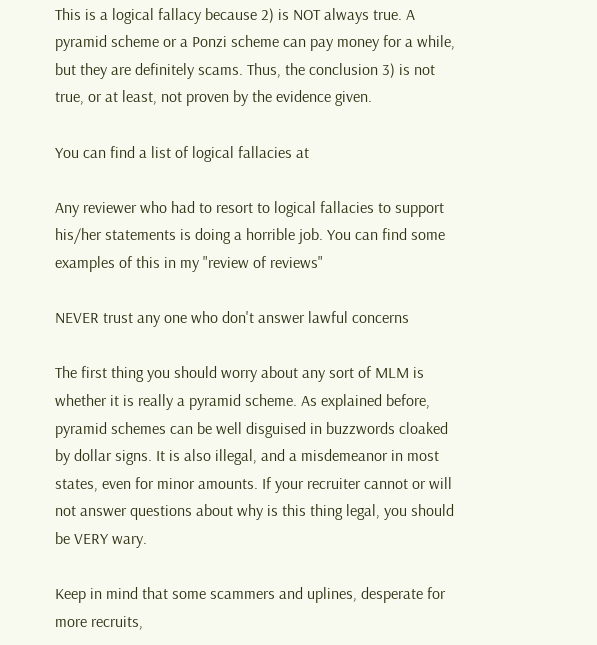This is a logical fallacy because 2) is NOT always true. A pyramid scheme or a Ponzi scheme can pay money for a while, but they are definitely scams. Thus, the conclusion 3) is not true, or at least, not proven by the evidence given.

You can find a list of logical fallacies at

Any reviewer who had to resort to logical fallacies to support his/her statements is doing a horrible job. You can find some examples of this in my "review of reviews"

NEVER trust any one who don't answer lawful concerns

The first thing you should worry about any sort of MLM is whether it is really a pyramid scheme. As explained before, pyramid schemes can be well disguised in buzzwords cloaked by dollar signs. It is also illegal, and a misdemeanor in most states, even for minor amounts. If your recruiter cannot or will not answer questions about why is this thing legal, you should be VERY wary.

Keep in mind that some scammers and uplines, desperate for more recruits,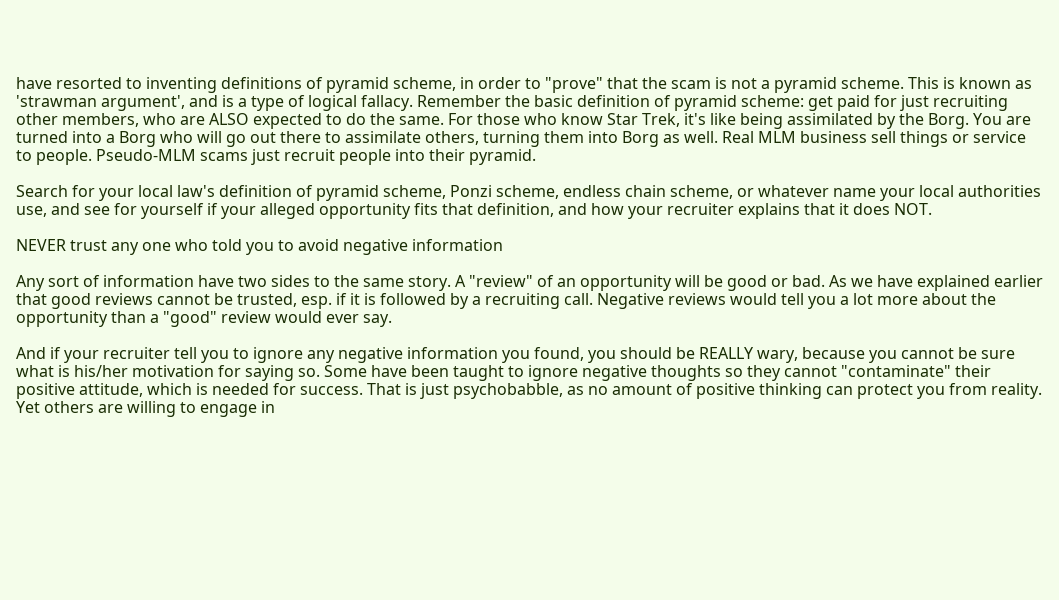have resorted to inventing definitions of pyramid scheme, in order to "prove" that the scam is not a pyramid scheme. This is known as 'strawman argument', and is a type of logical fallacy. Remember the basic definition of pyramid scheme: get paid for just recruiting other members, who are ALSO expected to do the same. For those who know Star Trek, it's like being assimilated by the Borg. You are turned into a Borg who will go out there to assimilate others, turning them into Borg as well. Real MLM business sell things or service to people. Pseudo-MLM scams just recruit people into their pyramid.

Search for your local law's definition of pyramid scheme, Ponzi scheme, endless chain scheme, or whatever name your local authorities use, and see for yourself if your alleged opportunity fits that definition, and how your recruiter explains that it does NOT.

NEVER trust any one who told you to avoid negative information

Any sort of information have two sides to the same story. A "review" of an opportunity will be good or bad. As we have explained earlier that good reviews cannot be trusted, esp. if it is followed by a recruiting call. Negative reviews would tell you a lot more about the opportunity than a "good" review would ever say.

And if your recruiter tell you to ignore any negative information you found, you should be REALLY wary, because you cannot be sure what is his/her motivation for saying so. Some have been taught to ignore negative thoughts so they cannot "contaminate" their positive attitude, which is needed for success. That is just psychobabble, as no amount of positive thinking can protect you from reality. Yet others are willing to engage in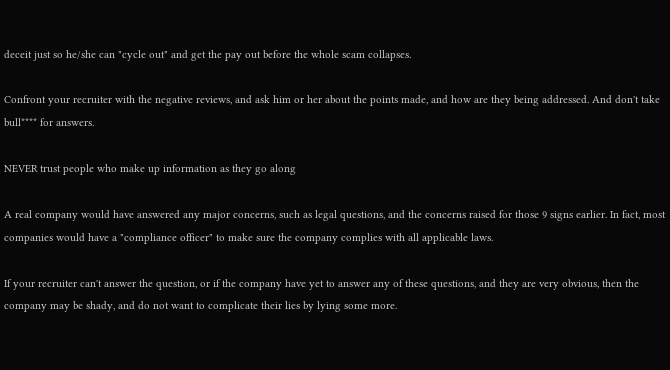deceit just so he/she can "cycle out" and get the pay out before the whole scam collapses.

Confront your recruiter with the negative reviews, and ask him or her about the points made, and how are they being addressed. And don't take bull**** for answers.

NEVER trust people who make up information as they go along

A real company would have answered any major concerns, such as legal questions, and the concerns raised for those 9 signs earlier. In fact, most companies would have a "compliance officer" to make sure the company complies with all applicable laws.

If your recruiter can't answer the question, or if the company have yet to answer any of these questions, and they are very obvious, then the company may be shady, and do not want to complicate their lies by lying some more.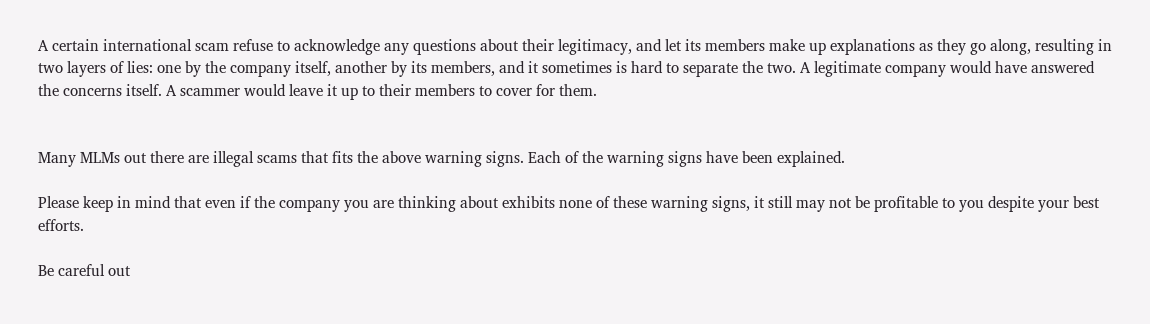A certain international scam refuse to acknowledge any questions about their legitimacy, and let its members make up explanations as they go along, resulting in two layers of lies: one by the company itself, another by its members, and it sometimes is hard to separate the two. A legitimate company would have answered the concerns itself. A scammer would leave it up to their members to cover for them.


Many MLMs out there are illegal scams that fits the above warning signs. Each of the warning signs have been explained.

Please keep in mind that even if the company you are thinking about exhibits none of these warning signs, it still may not be profitable to you despite your best efforts.

Be careful out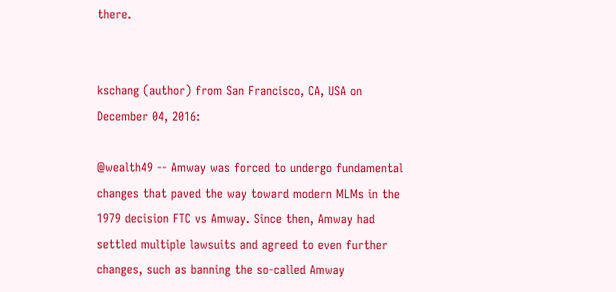there.


kschang (author) from San Francisco, CA, USA on December 04, 2016:

@wealth49 -- Amway was forced to undergo fundamental changes that paved the way toward modern MLMs in the 1979 decision FTC vs Amway. Since then, Amway had settled multiple lawsuits and agreed to even further changes, such as banning the so-called Amway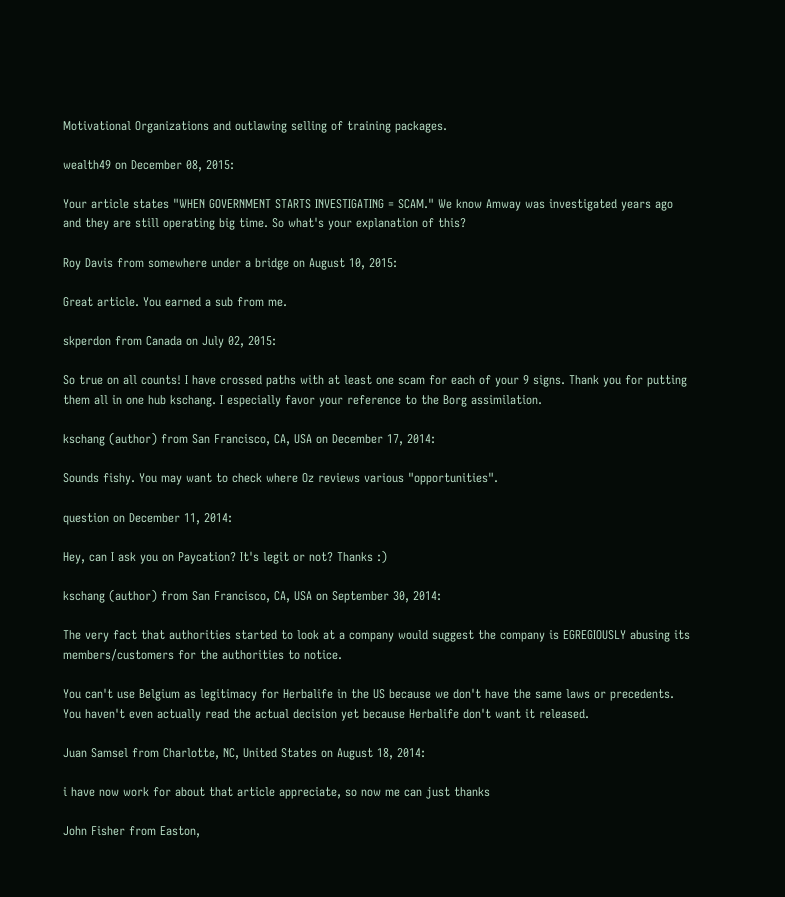Motivational Organizations and outlawing selling of training packages.

wealth49 on December 08, 2015:

Your article states "WHEN GOVERNMENT STARTS INVESTIGATING = SCAM." We know Amway was investigated years ago and they are still operating big time. So what's your explanation of this?

Roy Davis from somewhere under a bridge on August 10, 2015:

Great article. You earned a sub from me.

skperdon from Canada on July 02, 2015:

So true on all counts! I have crossed paths with at least one scam for each of your 9 signs. Thank you for putting them all in one hub kschang. I especially favor your reference to the Borg assimilation.

kschang (author) from San Francisco, CA, USA on December 17, 2014:

Sounds fishy. You may want to check where Oz reviews various "opportunities".

question on December 11, 2014:

Hey, can I ask you on Paycation? It's legit or not? Thanks :)

kschang (author) from San Francisco, CA, USA on September 30, 2014:

The very fact that authorities started to look at a company would suggest the company is EGREGIOUSLY abusing its members/customers for the authorities to notice.

You can't use Belgium as legitimacy for Herbalife in the US because we don't have the same laws or precedents. You haven't even actually read the actual decision yet because Herbalife don't want it released.

Juan Samsel from Charlotte, NC, United States on August 18, 2014:

i have now work for about that article appreciate, so now me can just thanks

John Fisher from Easton,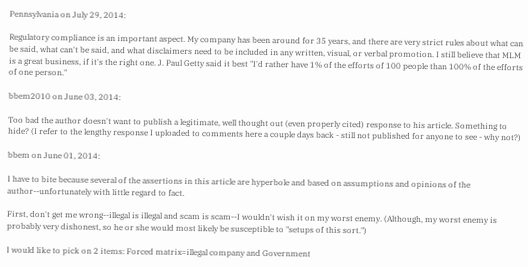Pennsylvania on July 29, 2014:

Regulatory compliance is an important aspect. My company has been around for 35 years, and there are very strict rules about what can be said, what can't be said, and what disclaimers need to be included in any written, visual, or verbal promotion. I still believe that MLM is a great business, if it's the right one. J. Paul Getty said it best "I'd rather have 1% of the efforts of 100 people than 100% of the efforts of one person."

bbem2010 on June 03, 2014:

Too bad the author doesn't want to publish a legitimate, well thought out (even properly cited) response to his article. Something to hide? (I refer to the lengthy response I uploaded to comments here a couple days back - still not published for anyone to see - why not?)

bbem on June 01, 2014:

I have to bite because several of the assertions in this article are hyperbole and based on assumptions and opinions of the author--unfortunately with little regard to fact.

First, don't get me wrong--illegal is illegal and scam is scam--I wouldn't wish it on my worst enemy. (Although, my worst enemy is probably very dishonest, so he or she would most likely be susceptible to "setups of this sort.")

I would like to pick on 2 items: Forced matrix=illegal company and Government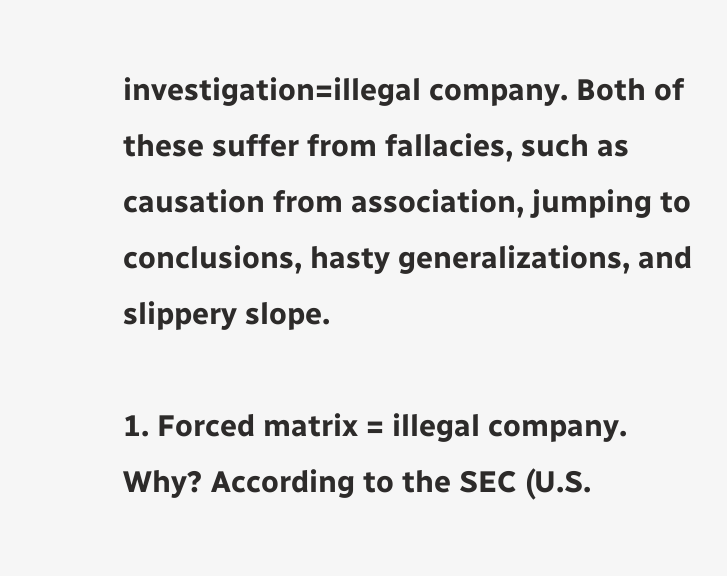investigation=illegal company. Both of these suffer from fallacies, such as causation from association, jumping to conclusions, hasty generalizations, and slippery slope.

1. Forced matrix = illegal company. Why? According to the SEC (U.S.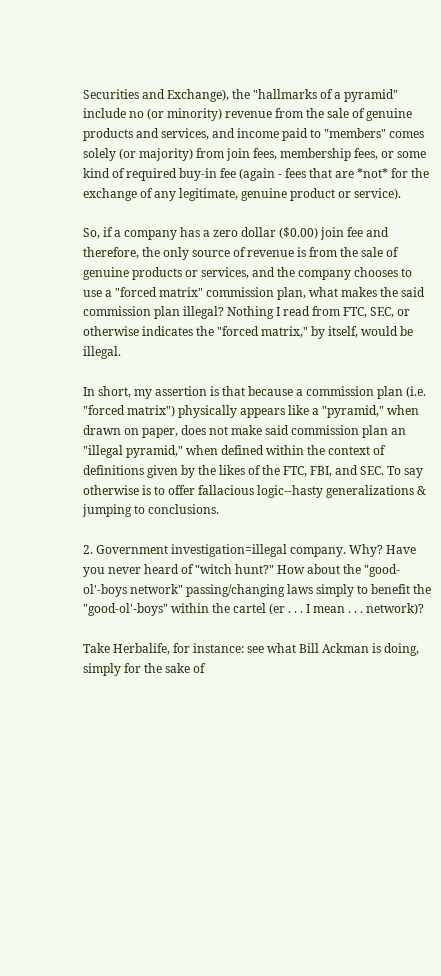Securities and Exchange), the "hallmarks of a pyramid" include no (or minority) revenue from the sale of genuine products and services, and income paid to "members" comes solely (or majority) from join fees, membership fees, or some kind of required buy-in fee (again - fees that are *not* for the exchange of any legitimate, genuine product or service).

So, if a company has a zero dollar ($0.00) join fee and therefore, the only source of revenue is from the sale of genuine products or services, and the company chooses to use a "forced matrix" commission plan, what makes the said commission plan illegal? Nothing I read from FTC, SEC, or otherwise indicates the "forced matrix," by itself, would be illegal.

In short, my assertion is that because a commission plan (i.e. "forced matrix") physically appears like a "pyramid," when drawn on paper, does not make said commission plan an "illegal pyramid," when defined within the context of definitions given by the likes of the FTC, FBI, and SEC. To say otherwise is to offer fallacious logic--hasty generalizations & jumping to conclusions.

2. Government investigation=illegal company. Why? Have you never heard of "witch hunt?" How about the "good-ol'-boys network" passing/changing laws simply to benefit the "good-ol'-boys" within the cartel (er . . . I mean . . . network)?

Take Herbalife, for instance: see what Bill Ackman is doing, simply for the sake of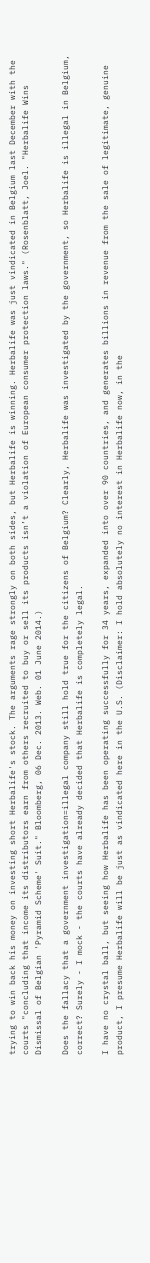trying to win back his money on investing short Herbalife's stock. The arguments rage strongly on both sides, but Herbalife is winning. Herbalife was just vindicated in Belgium last December with the courts "concluding that income its distributors earn from others recruited to buy or sell its products isn’t a violation of European consumer protection laws." (Rosenblatt, Joel. "Herbalife Wins Dismissal of Belgian 'Pyramid Scheme' Suit." Bloomberg, 06 Dec. 2013. Web. 01 June 2014.)

Does the fallacy that a government investigation=illegal company still hold true for the citizens of Belgium? Clearly, Herbalife was investigated by the government, so Herbalife is illegal in Belgium, correct? Surely - I mock - the courts have already decided that Herbalife is completely legal.

I have no crystal ball, but seeing how Herbalife has been operating successfully for 34 years, expanded into over 90 countries, and generates billions in revenue from the sale of legitimate, genuine product, I presume Herbalife will be just as vindicated here in the U.S. (Disclaimer: I hold absolutely no interest in Herbalife now, in the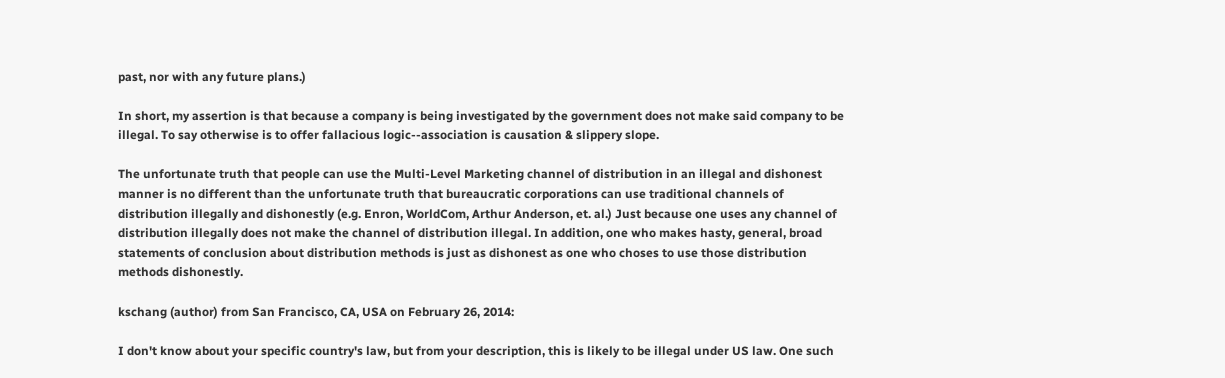past, nor with any future plans.)

In short, my assertion is that because a company is being investigated by the government does not make said company to be illegal. To say otherwise is to offer fallacious logic--association is causation & slippery slope.

The unfortunate truth that people can use the Multi-Level Marketing channel of distribution in an illegal and dishonest manner is no different than the unfortunate truth that bureaucratic corporations can use traditional channels of distribution illegally and dishonestly (e.g. Enron, WorldCom, Arthur Anderson, et. al.) Just because one uses any channel of distribution illegally does not make the channel of distribution illegal. In addition, one who makes hasty, general, broad statements of conclusion about distribution methods is just as dishonest as one who choses to use those distribution methods dishonestly.

kschang (author) from San Francisco, CA, USA on February 26, 2014:

I don't know about your specific country's law, but from your description, this is likely to be illegal under US law. One such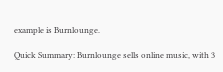example is Burnlounge.

Quick Summary: Burnlounge sells online music, with 3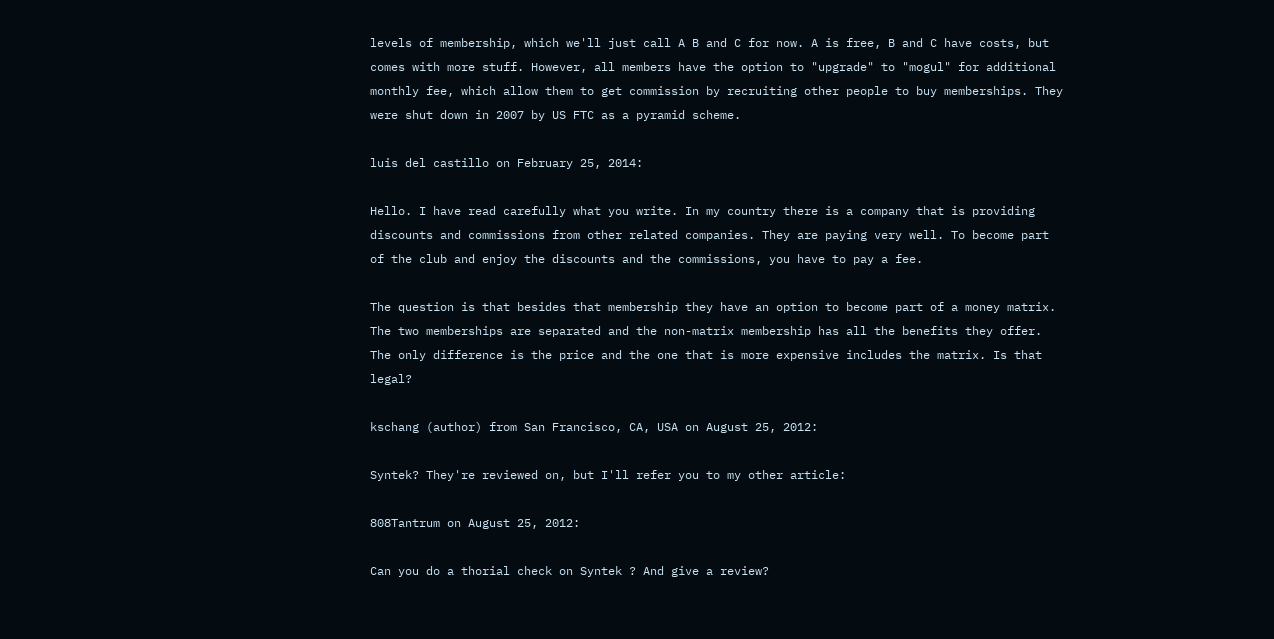levels of membership, which we'll just call A B and C for now. A is free, B and C have costs, but comes with more stuff. However, all members have the option to "upgrade" to "mogul" for additional monthly fee, which allow them to get commission by recruiting other people to buy memberships. They were shut down in 2007 by US FTC as a pyramid scheme.

luis del castillo on February 25, 2014:

Hello. I have read carefully what you write. In my country there is a company that is providing discounts and commissions from other related companies. They are paying very well. To become part of the club and enjoy the discounts and the commissions, you have to pay a fee.

The question is that besides that membership they have an option to become part of a money matrix. The two memberships are separated and the non-matrix membership has all the benefits they offer. The only difference is the price and the one that is more expensive includes the matrix. Is that legal?

kschang (author) from San Francisco, CA, USA on August 25, 2012:

Syntek? They're reviewed on, but I'll refer you to my other article:

808Tantrum on August 25, 2012:

Can you do a thorial check on Syntek ? And give a review?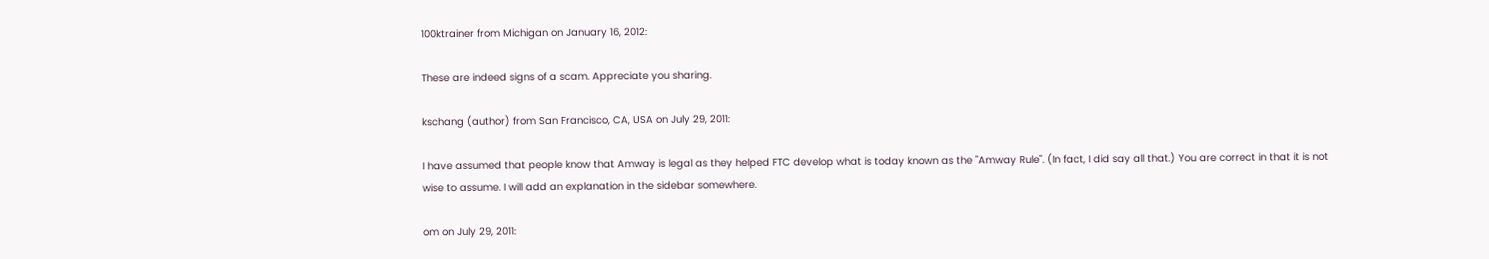100ktrainer from Michigan on January 16, 2012:

These are indeed signs of a scam. Appreciate you sharing.

kschang (author) from San Francisco, CA, USA on July 29, 2011:

I have assumed that people know that Amway is legal as they helped FTC develop what is today known as the "Amway Rule". (In fact, I did say all that.) You are correct in that it is not wise to assume. I will add an explanation in the sidebar somewhere.

om on July 29, 2011: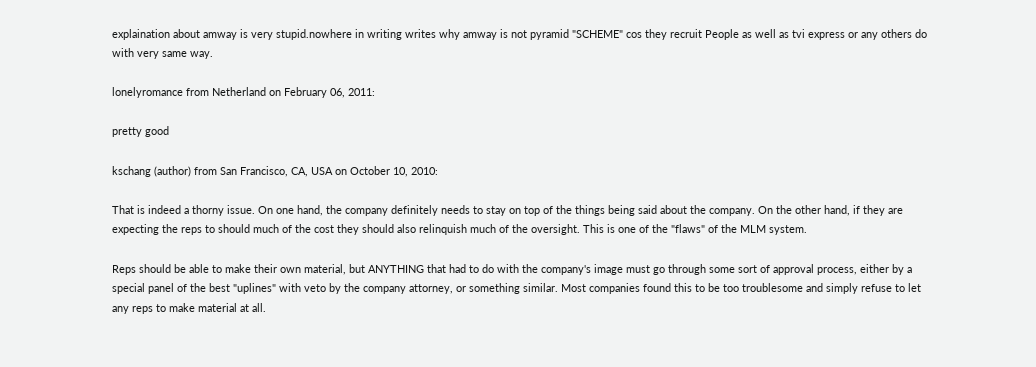explaination about amway is very stupid.nowhere in writing writes why amway is not pyramid "SCHEME" cos they recruit People as well as tvi express or any others do with very same way.

lonelyromance from Netherland on February 06, 2011:

pretty good

kschang (author) from San Francisco, CA, USA on October 10, 2010:

That is indeed a thorny issue. On one hand, the company definitely needs to stay on top of the things being said about the company. On the other hand, if they are expecting the reps to should much of the cost they should also relinquish much of the oversight. This is one of the "flaws" of the MLM system.

Reps should be able to make their own material, but ANYTHING that had to do with the company's image must go through some sort of approval process, either by a special panel of the best "uplines" with veto by the company attorney, or something similar. Most companies found this to be too troublesome and simply refuse to let any reps to make material at all.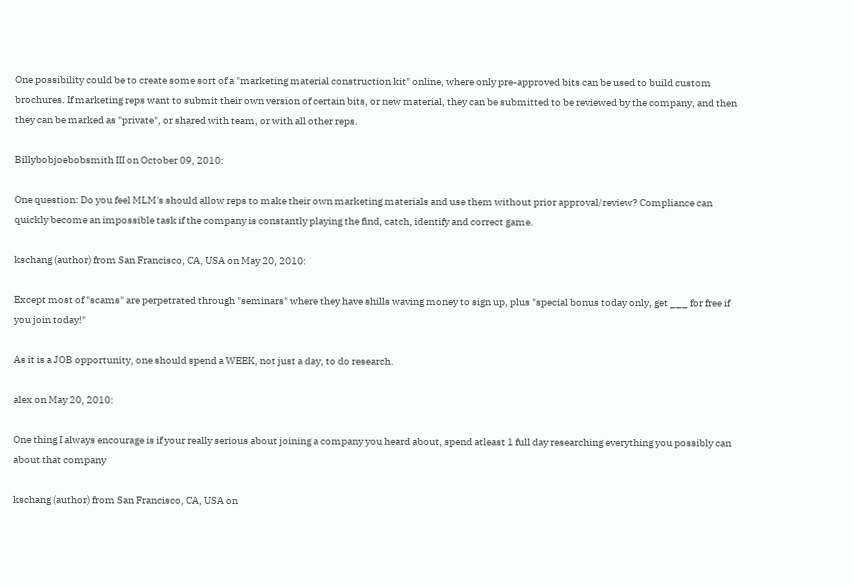One possibility could be to create some sort of a "marketing material construction kit" online, where only pre-approved bits can be used to build custom brochures. If marketing reps want to submit their own version of certain bits, or new material, they can be submitted to be reviewed by the company, and then they can be marked as "private", or shared with team, or with all other reps.

Billybobjoebobsmith III on October 09, 2010:

One question: Do you feel MLM's should allow reps to make their own marketing materials and use them without prior approval/review? Compliance can quickly become an impossible task if the company is constantly playing the find, catch, identify and correct game.

kschang (author) from San Francisco, CA, USA on May 20, 2010:

Except most of "scams" are perpetrated through "seminars" where they have shills waving money to sign up, plus "special bonus today only, get ___ for free if you join today!"

As it is a JOB opportunity, one should spend a WEEK, not just a day, to do research.

alex on May 20, 2010:

One thing I always encourage is if your really serious about joining a company you heard about, spend atleast 1 full day researching everything you possibly can about that company

kschang (author) from San Francisco, CA, USA on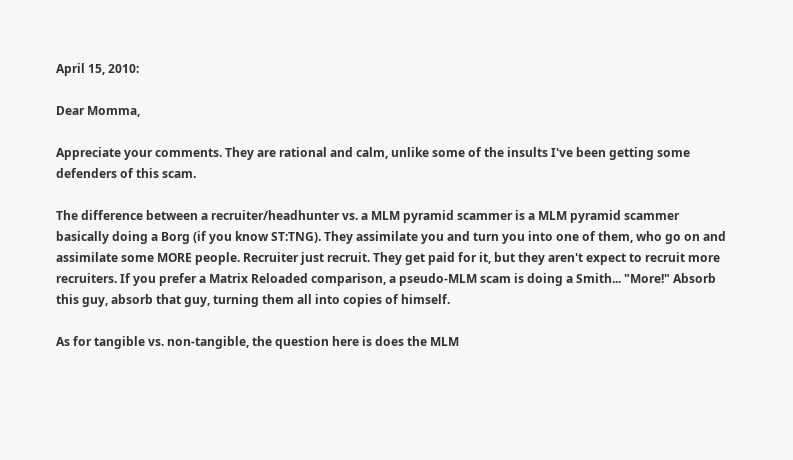April 15, 2010:

Dear Momma,

Appreciate your comments. They are rational and calm, unlike some of the insults I've been getting some defenders of this scam.

The difference between a recruiter/headhunter vs. a MLM pyramid scammer is a MLM pyramid scammer basically doing a Borg (if you know ST:TNG). They assimilate you and turn you into one of them, who go on and assimilate some MORE people. Recruiter just recruit. They get paid for it, but they aren't expect to recruit more recruiters. If you prefer a Matrix Reloaded comparison, a pseudo-MLM scam is doing a Smith... "More!" Absorb this guy, absorb that guy, turning them all into copies of himself.

As for tangible vs. non-tangible, the question here is does the MLM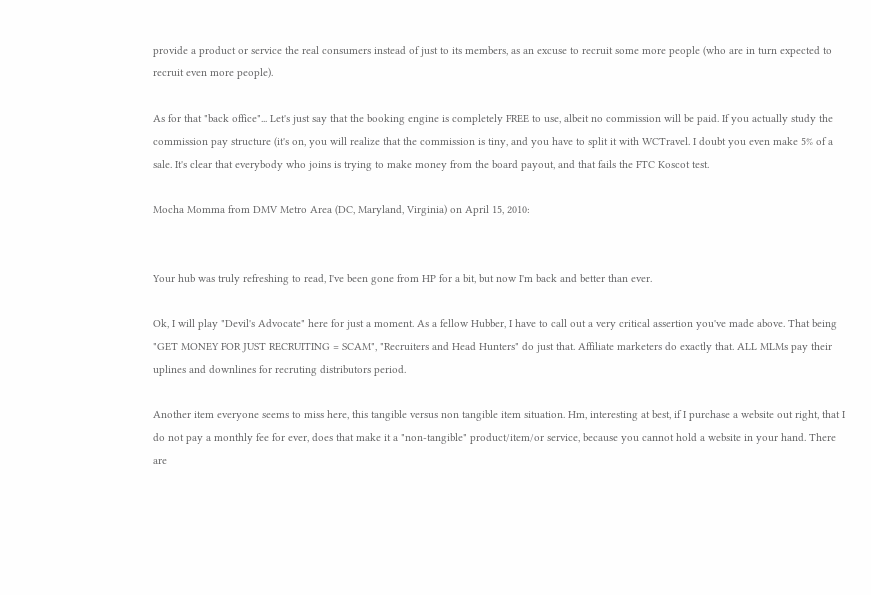provide a product or service the real consumers instead of just to its members, as an excuse to recruit some more people (who are in turn expected to recruit even more people).

As for that "back office"... Let's just say that the booking engine is completely FREE to use, albeit no commission will be paid. If you actually study the commission pay structure (it's on, you will realize that the commission is tiny, and you have to split it with WCTravel. I doubt you even make 5% of a sale. It's clear that everybody who joins is trying to make money from the board payout, and that fails the FTC Koscot test.

Mocha Momma from DMV Metro Area (DC, Maryland, Virginia) on April 15, 2010:


Your hub was truly refreshing to read, I've been gone from HP for a bit, but now I'm back and better than ever.

Ok, I will play "Devil's Advocate" here for just a moment. As a fellow Hubber, I have to call out a very critical assertion you've made above. That being "GET MONEY FOR JUST RECRUITING = SCAM", "Recruiters and Head Hunters" do just that. Affiliate marketers do exactly that. ALL MLMs pay their uplines and downlines for recruting distributors period.

Another item everyone seems to miss here, this tangible versus non tangible item situation. Hm, interesting at best, if I purchase a website out right, that I do not pay a monthly fee for ever, does that make it a "non-tangible" product/item/or service, because you cannot hold a website in your hand. There are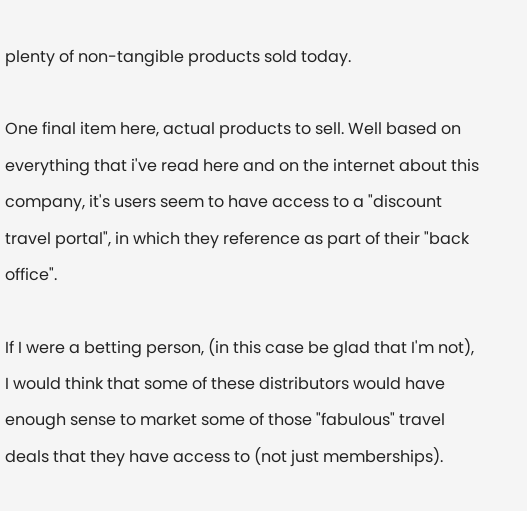plenty of non-tangible products sold today.

One final item here, actual products to sell. Well based on everything that i've read here and on the internet about this company, it's users seem to have access to a "discount travel portal", in which they reference as part of their "back office".

If I were a betting person, (in this case be glad that I'm not), I would think that some of these distributors would have enough sense to market some of those "fabulous" travel deals that they have access to (not just memberships).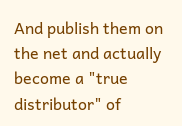And publish them on the net and actually become a "true distributor" of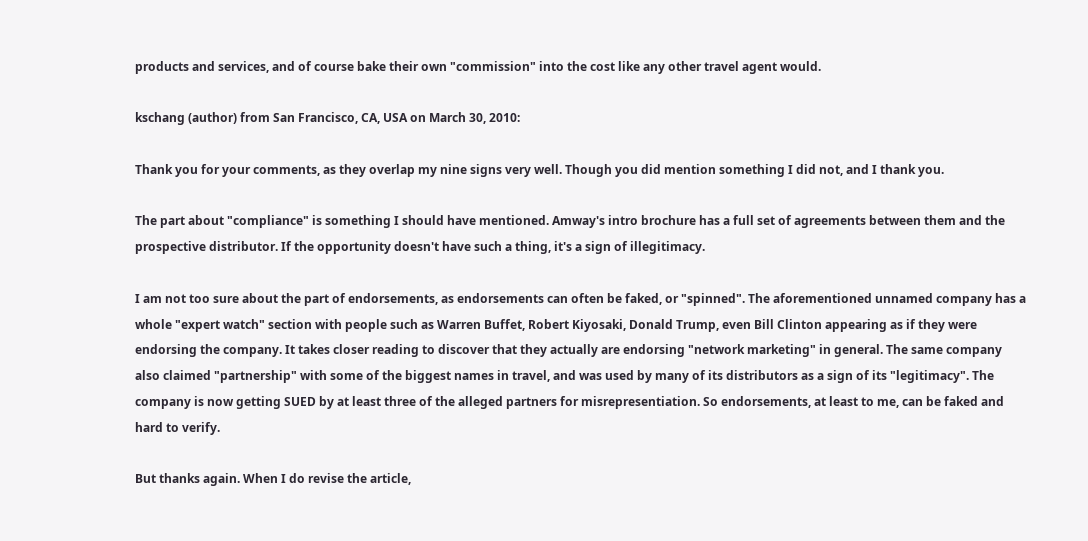products and services, and of course bake their own "commission" into the cost like any other travel agent would.

kschang (author) from San Francisco, CA, USA on March 30, 2010:

Thank you for your comments, as they overlap my nine signs very well. Though you did mention something I did not, and I thank you.

The part about "compliance" is something I should have mentioned. Amway's intro brochure has a full set of agreements between them and the prospective distributor. If the opportunity doesn't have such a thing, it's a sign of illegitimacy.

I am not too sure about the part of endorsements, as endorsements can often be faked, or "spinned". The aforementioned unnamed company has a whole "expert watch" section with people such as Warren Buffet, Robert Kiyosaki, Donald Trump, even Bill Clinton appearing as if they were endorsing the company. It takes closer reading to discover that they actually are endorsing "network marketing" in general. The same company also claimed "partnership" with some of the biggest names in travel, and was used by many of its distributors as a sign of its "legitimacy". The company is now getting SUED by at least three of the alleged partners for misrepresentiation. So endorsements, at least to me, can be faked and hard to verify.

But thanks again. When I do revise the article,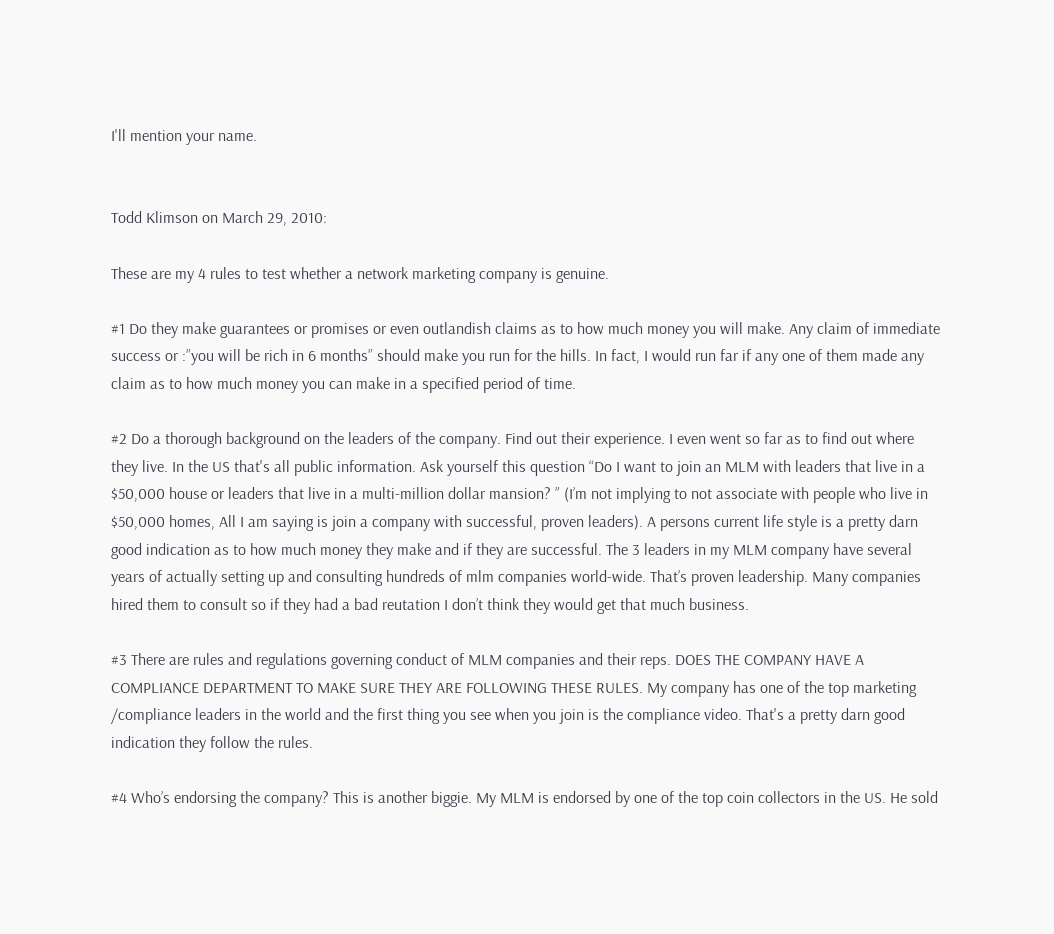I'll mention your name.


Todd Klimson on March 29, 2010:

These are my 4 rules to test whether a network marketing company is genuine.

#1 Do they make guarantees or promises or even outlandish claims as to how much money you will make. Any claim of immediate success or :”you will be rich in 6 months” should make you run for the hills. In fact, I would run far if any one of them made any claim as to how much money you can make in a specified period of time.

#2 Do a thorough background on the leaders of the company. Find out their experience. I even went so far as to find out where they live. In the US that's all public information. Ask yourself this question “Do I want to join an MLM with leaders that live in a $50,000 house or leaders that live in a multi-million dollar mansion? ” (I’m not implying to not associate with people who live in $50,000 homes, All I am saying is join a company with successful, proven leaders). A persons current life style is a pretty darn good indication as to how much money they make and if they are successful. The 3 leaders in my MLM company have several years of actually setting up and consulting hundreds of mlm companies world-wide. That’s proven leadership. Many companies hired them to consult so if they had a bad reutation I don’t think they would get that much business.

#3 There are rules and regulations governing conduct of MLM companies and their reps. DOES THE COMPANY HAVE A COMPLIANCE DEPARTMENT TO MAKE SURE THEY ARE FOLLOWING THESE RULES. My company has one of the top marketing /compliance leaders in the world and the first thing you see when you join is the compliance video. That's a pretty darn good indication they follow the rules.

#4 Who’s endorsing the company? This is another biggie. My MLM is endorsed by one of the top coin collectors in the US. He sold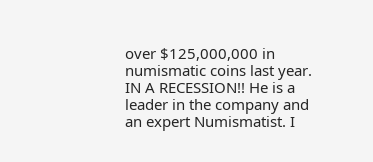over $125,000,000 in numismatic coins last year. IN A RECESSION!! He is a leader in the company and an expert Numismatist. I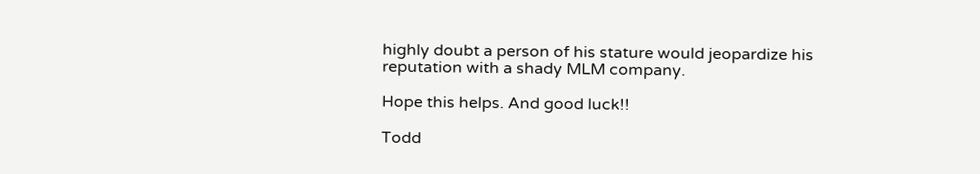highly doubt a person of his stature would jeopardize his reputation with a shady MLM company.

Hope this helps. And good luck!!

Todd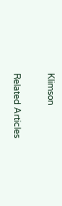Klimson

Related Articles